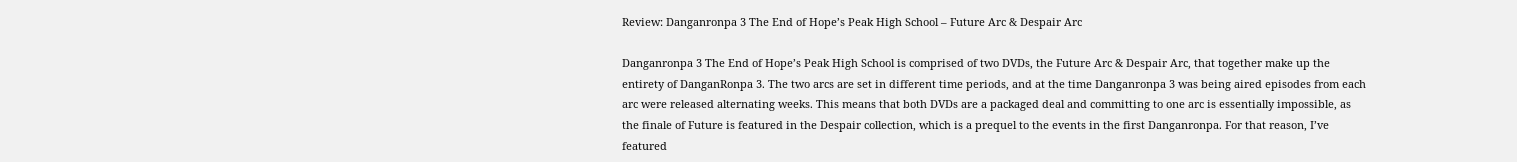Review: Danganronpa 3 The End of Hope’s Peak High School – Future Arc & Despair Arc

Danganronpa 3 The End of Hope’s Peak High School is comprised of two DVDs, the Future Arc & Despair Arc, that together make up the entirety of DanganRonpa 3. The two arcs are set in different time periods, and at the time Danganronpa 3 was being aired episodes from each arc were released alternating weeks. This means that both DVDs are a packaged deal and committing to one arc is essentially impossible, as the finale of Future is featured in the Despair collection, which is a prequel to the events in the first Danganronpa. For that reason, I’ve featured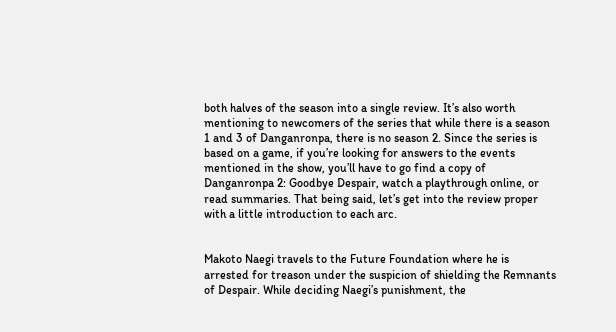both halves of the season into a single review. It’s also worth mentioning to newcomers of the series that while there is a season 1 and 3 of Danganronpa, there is no season 2. Since the series is based on a game, if you’re looking for answers to the events mentioned in the show, you’ll have to go find a copy of Danganronpa 2: Goodbye Despair, watch a playthrough online, or read summaries. That being said, let’s get into the review proper with a little introduction to each arc.


Makoto Naegi travels to the Future Foundation where he is arrested for treason under the suspicion of shielding the Remnants of Despair. While deciding Naegi’s punishment, the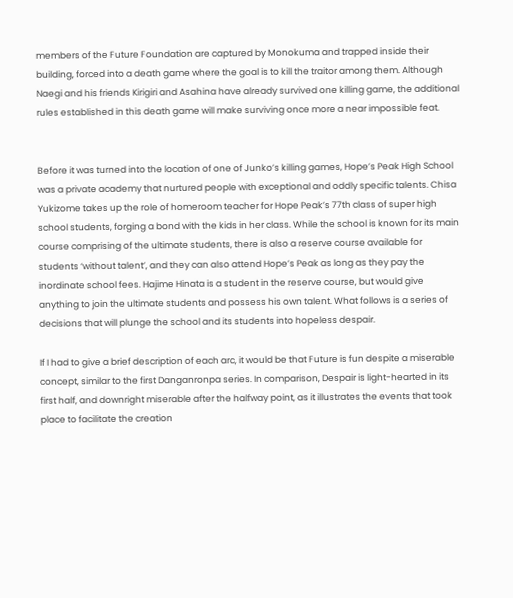members of the Future Foundation are captured by Monokuma and trapped inside their building, forced into a death game where the goal is to kill the traitor among them. Although Naegi and his friends Kirigiri and Asahina have already survived one killing game, the additional rules established in this death game will make surviving once more a near impossible feat.


Before it was turned into the location of one of Junko’s killing games, Hope’s Peak High School was a private academy that nurtured people with exceptional and oddly specific talents. Chisa Yukizome takes up the role of homeroom teacher for Hope Peak’s 77th class of super high school students, forging a bond with the kids in her class. While the school is known for its main course comprising of the ultimate students, there is also a reserve course available for students ‘without talent’, and they can also attend Hope’s Peak as long as they pay the inordinate school fees. Hajime Hinata is a student in the reserve course, but would give anything to join the ultimate students and possess his own talent. What follows is a series of decisions that will plunge the school and its students into hopeless despair.

If I had to give a brief description of each arc, it would be that Future is fun despite a miserable concept, similar to the first Danganronpa series. In comparison, Despair is light-hearted in its first half, and downright miserable after the halfway point, as it illustrates the events that took place to facilitate the creation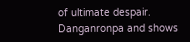of ultimate despair. Danganronpa and shows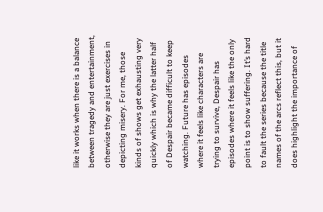like it works when there is a balance between tragedy and entertainment, otherwise they are just exercises in depicting misery. For me, those kinds of shows get exhausting very quickly which is why the latter half of Despair became difficult to keep watching. Future has episodes where it feels like characters are trying to survive, Despair has episodes where it feels like the only point is to show suffering. It’s hard to fault the series because the title names of the arcs reflect this, but it does highlight the importance of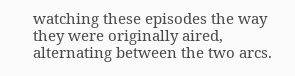watching these episodes the way they were originally aired, alternating between the two arcs.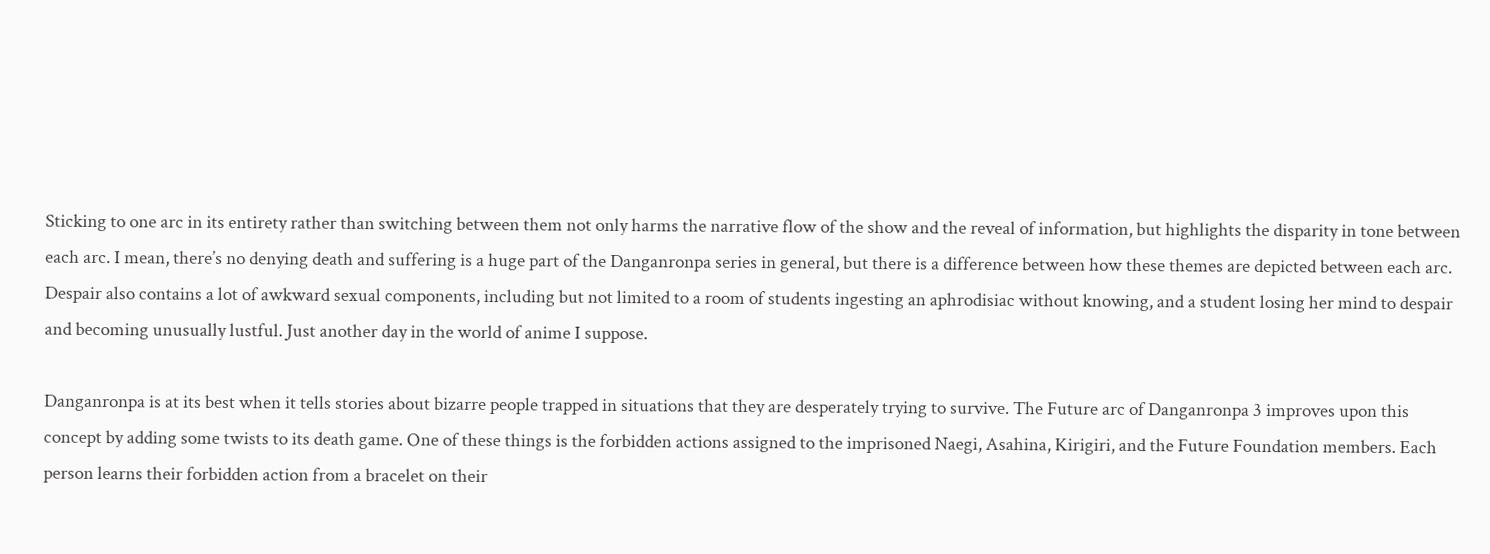Sticking to one arc in its entirety rather than switching between them not only harms the narrative flow of the show and the reveal of information, but highlights the disparity in tone between each arc. I mean, there’s no denying death and suffering is a huge part of the Danganronpa series in general, but there is a difference between how these themes are depicted between each arc.  Despair also contains a lot of awkward sexual components, including but not limited to a room of students ingesting an aphrodisiac without knowing, and a student losing her mind to despair and becoming unusually lustful. Just another day in the world of anime I suppose.

Danganronpa is at its best when it tells stories about bizarre people trapped in situations that they are desperately trying to survive. The Future arc of Danganronpa 3 improves upon this concept by adding some twists to its death game. One of these things is the forbidden actions assigned to the imprisoned Naegi, Asahina, Kirigiri, and the Future Foundation members. Each person learns their forbidden action from a bracelet on their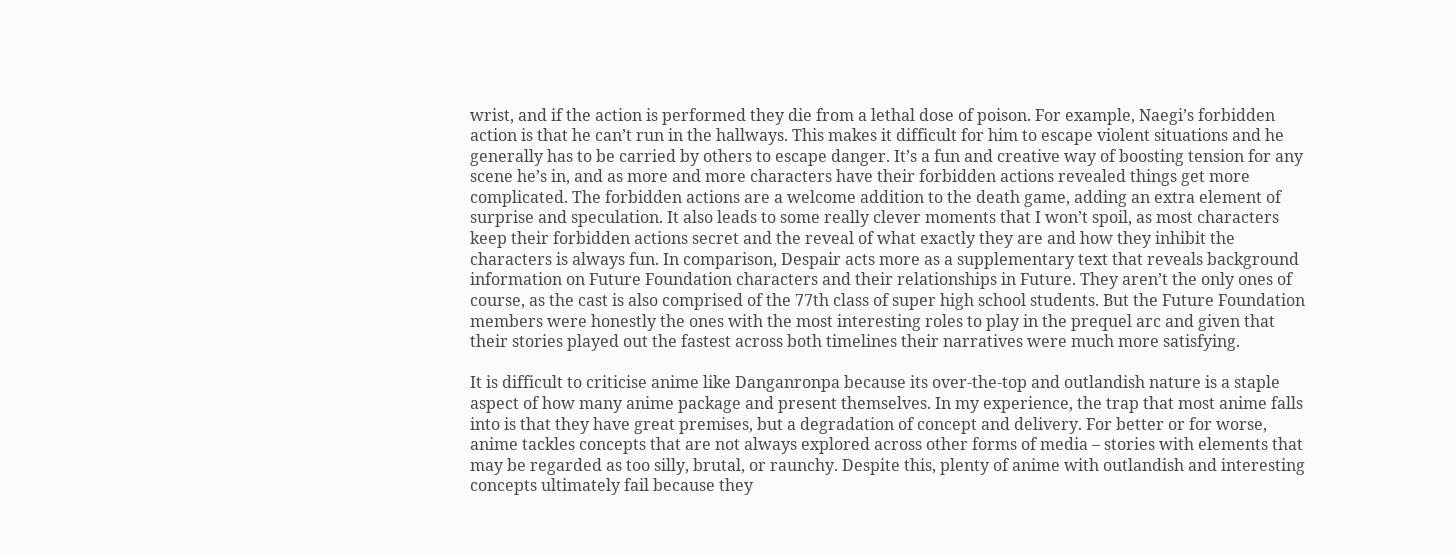wrist, and if the action is performed they die from a lethal dose of poison. For example, Naegi’s forbidden action is that he can’t run in the hallways. This makes it difficult for him to escape violent situations and he generally has to be carried by others to escape danger. It’s a fun and creative way of boosting tension for any scene he’s in, and as more and more characters have their forbidden actions revealed things get more complicated. The forbidden actions are a welcome addition to the death game, adding an extra element of surprise and speculation. It also leads to some really clever moments that I won’t spoil, as most characters keep their forbidden actions secret and the reveal of what exactly they are and how they inhibit the characters is always fun. In comparison, Despair acts more as a supplementary text that reveals background information on Future Foundation characters and their relationships in Future. They aren’t the only ones of course, as the cast is also comprised of the 77th class of super high school students. But the Future Foundation members were honestly the ones with the most interesting roles to play in the prequel arc and given that their stories played out the fastest across both timelines their narratives were much more satisfying.

It is difficult to criticise anime like Danganronpa because its over-the-top and outlandish nature is a staple aspect of how many anime package and present themselves. In my experience, the trap that most anime falls into is that they have great premises, but a degradation of concept and delivery. For better or for worse, anime tackles concepts that are not always explored across other forms of media – stories with elements that may be regarded as too silly, brutal, or raunchy. Despite this, plenty of anime with outlandish and interesting concepts ultimately fail because they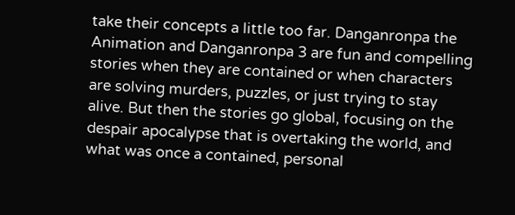take their concepts a little too far. Danganronpa the Animation and Danganronpa 3 are fun and compelling stories when they are contained or when characters are solving murders, puzzles, or just trying to stay alive. But then the stories go global, focusing on the despair apocalypse that is overtaking the world, and what was once a contained, personal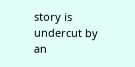story is undercut by an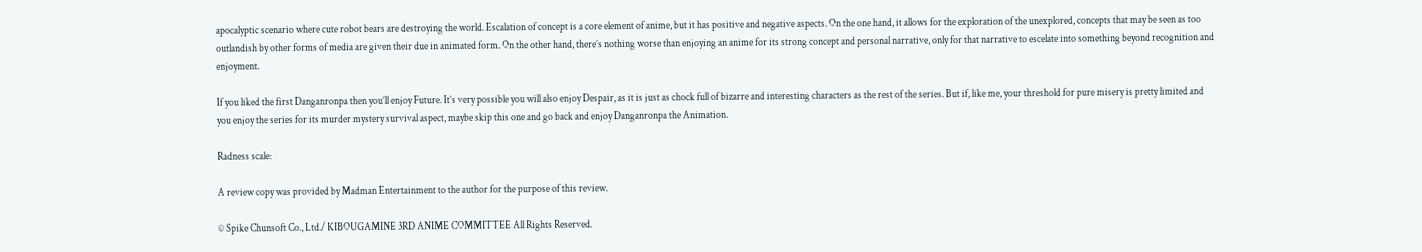apocalyptic scenario where cute robot bears are destroying the world. Escalation of concept is a core element of anime, but it has positive and negative aspects. On the one hand, it allows for the exploration of the unexplored, concepts that may be seen as too outlandish by other forms of media are given their due in animated form. On the other hand, there’s nothing worse than enjoying an anime for its strong concept and personal narrative, only for that narrative to escelate into something beyond recognition and enjoyment.

If you liked the first Danganronpa then you’ll enjoy Future. It’s very possible you will also enjoy Despair, as it is just as chock full of bizarre and interesting characters as the rest of the series. But if, like me, your threshold for pure misery is pretty limited and you enjoy the series for its murder mystery survival aspect, maybe skip this one and go back and enjoy Danganronpa the Animation.

Radness scale:

A review copy was provided by Madman Entertainment to the author for the purpose of this review.

© Spike Chunsoft Co., Ltd./ KIBOUGAMINE 3RD ANIME COMMITTEE All Rights Reserved.